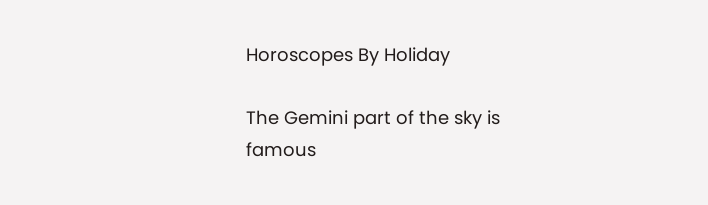Horoscopes By Holiday

The Gemini part of the sky is famous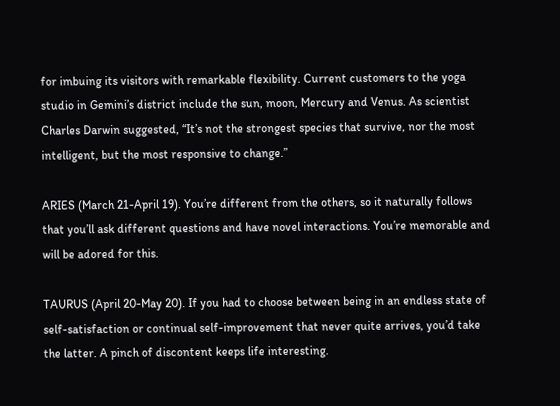for imbuing its visitors with remarkable flexibility. Current customers to the yoga studio in Gemini’s district include the sun, moon, Mercury and Venus. As scientist Charles Darwin suggested, “It’s not the strongest species that survive, nor the most intelligent, but the most responsive to change.”

ARIES (March 21-April 19). You’re different from the others, so it naturally follows that you’ll ask different questions and have novel interactions. You’re memorable and will be adored for this.

TAURUS (April 20-May 20). If you had to choose between being in an endless state of self-satisfaction or continual self-improvement that never quite arrives, you’d take the latter. A pinch of discontent keeps life interesting.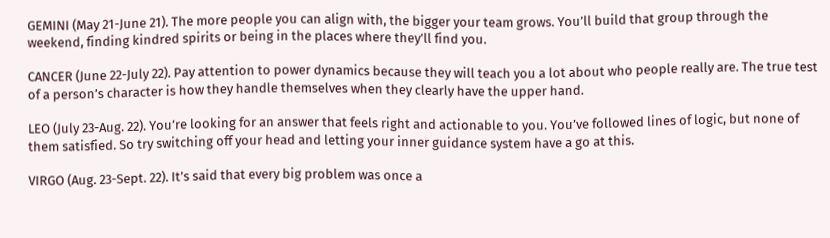GEMINI (May 21-June 21). The more people you can align with, the bigger your team grows. You’ll build that group through the weekend, finding kindred spirits or being in the places where they’ll find you.

CANCER (June 22-July 22). Pay attention to power dynamics because they will teach you a lot about who people really are. The true test of a person’s character is how they handle themselves when they clearly have the upper hand.

LEO (July 23-Aug. 22). You’re looking for an answer that feels right and actionable to you. You’ve followed lines of logic, but none of them satisfied. So try switching off your head and letting your inner guidance system have a go at this.

VIRGO (Aug. 23-Sept. 22). It’s said that every big problem was once a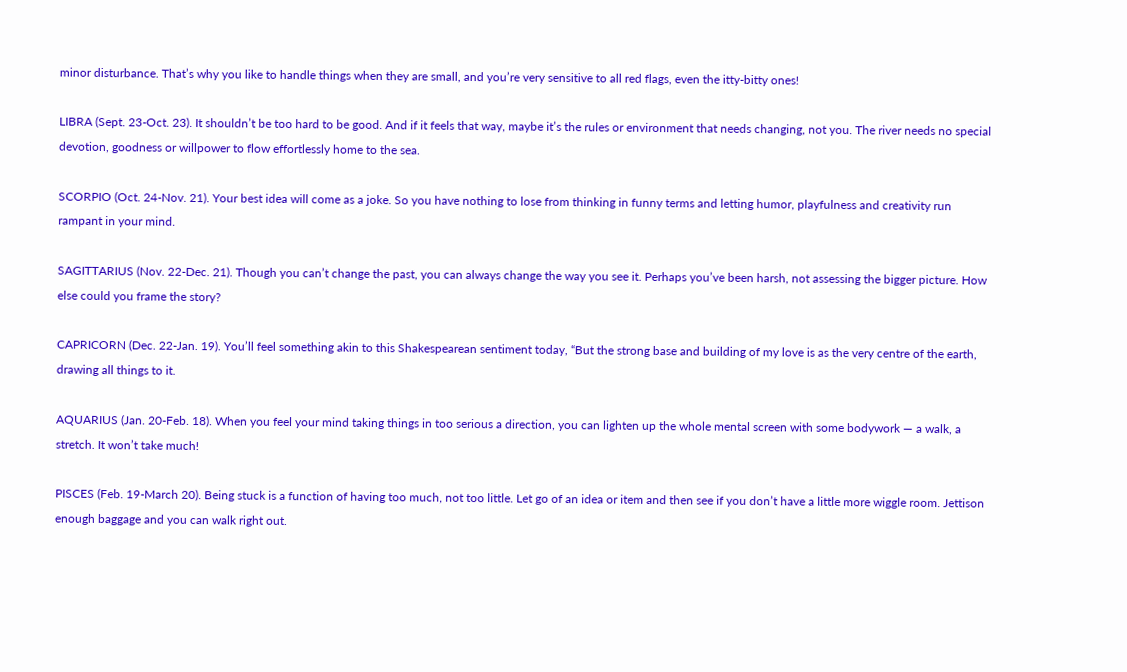minor disturbance. That’s why you like to handle things when they are small, and you’re very sensitive to all red flags, even the itty-bitty ones!

LIBRA (Sept. 23-Oct. 23). It shouldn’t be too hard to be good. And if it feels that way, maybe it’s the rules or environment that needs changing, not you. The river needs no special devotion, goodness or willpower to flow effortlessly home to the sea.

SCORPIO (Oct. 24-Nov. 21). Your best idea will come as a joke. So you have nothing to lose from thinking in funny terms and letting humor, playfulness and creativity run rampant in your mind.

SAGITTARIUS (Nov. 22-Dec. 21). Though you can’t change the past, you can always change the way you see it. Perhaps you’ve been harsh, not assessing the bigger picture. How else could you frame the story?

CAPRICORN (Dec. 22-Jan. 19). You’ll feel something akin to this Shakespearean sentiment today, “But the strong base and building of my love is as the very centre of the earth, drawing all things to it.

AQUARIUS (Jan. 20-Feb. 18). When you feel your mind taking things in too serious a direction, you can lighten up the whole mental screen with some bodywork — a walk, a stretch. It won’t take much!

PISCES (Feb. 19-March 20). Being stuck is a function of having too much, not too little. Let go of an idea or item and then see if you don’t have a little more wiggle room. Jettison enough baggage and you can walk right out.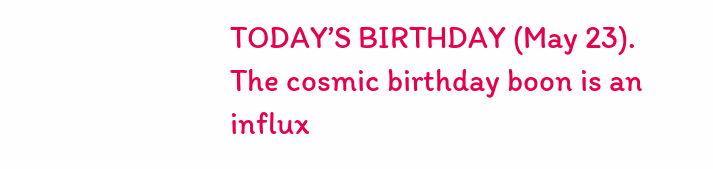TODAY’S BIRTHDAY (May 23). The cosmic birthday boon is an influx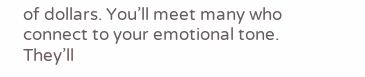of dollars. You’ll meet many who connect to your emotional tone. They’ll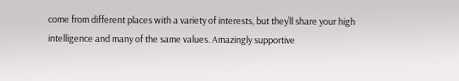come from different places with a variety of interests, but they’ll share your high intelligence and many of the same values. Amazingly supportive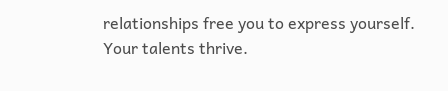relationships free you to express yourself. Your talents thrive.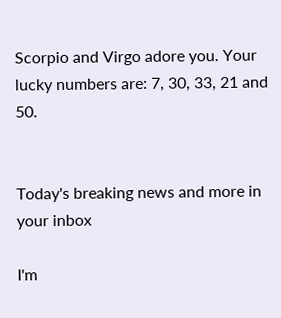Scorpio and Virgo adore you. Your lucky numbers are: 7, 30, 33, 21 and 50.


Today's breaking news and more in your inbox

I'm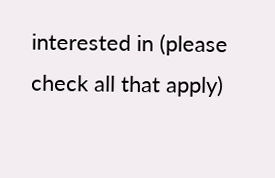interested in (please check all that apply)